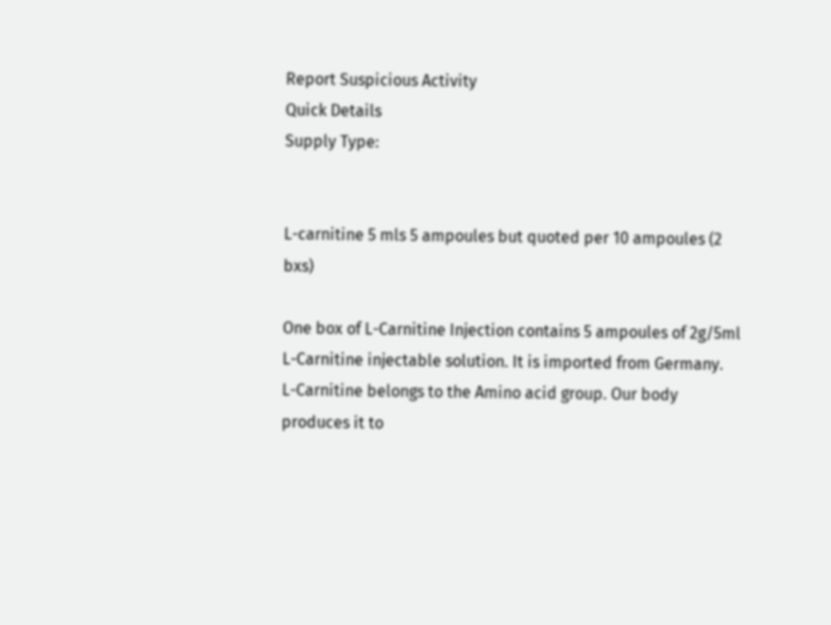Report Suspicious Activity
Quick Details
Supply Type:


L-carnitine 5 mls 5 ampoules but quoted per 10 ampoules (2 bxs)

One box of L-Carnitine Injection contains 5 ampoules of 2g/5ml L-Carnitine injectable solution. It is imported from Germany.
L-Carnitine belongs to the Amino acid group. Our body produces it to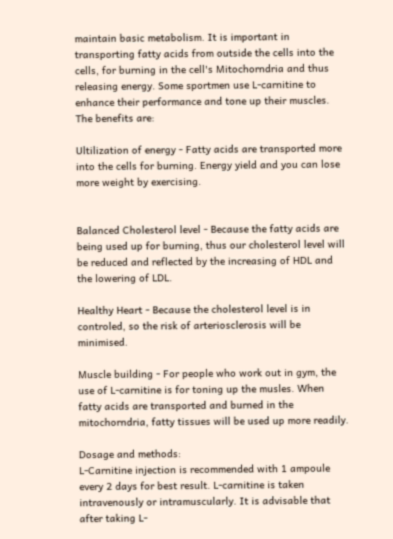maintain basic metabolism. It is important in transporting fatty acids from outside the cells into the cells, for burning in the cell's Mitochorndria and thus releasing energy. Some sportmen use L-carnitine to enhance their performance and tone up their muscles. The benefits are:

Ultilization of energy - Fatty acids are transported more into the cells for burning. Energy yield and you can lose more weight by exercising.


Balanced Cholesterol level - Because the fatty acids are being used up for burning, thus our cholesterol level will be reduced and reflected by the increasing of HDL and the lowering of LDL.

Healthy Heart - Because the cholesterol level is in controled, so the risk of arteriosclerosis will be minimised.

Muscle building - For people who work out in gym, the use of L-carnitine is for toning up the musles. When fatty acids are transported and burned in the mitochorndria, fatty tissues will be used up more readily.

Dosage and methods:
L-Carnitine injection is recommended with 1 ampoule every 2 days for best result. L-carnitine is taken intravenously or intramuscularly. It is advisable that after taking L-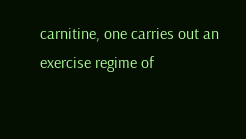carnitine, one carries out an exercise regime of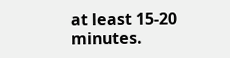at least 15-20 minutes.